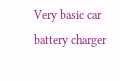Very basic car battery charger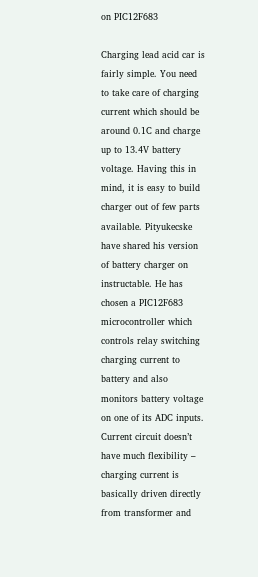on PIC12F683

Charging lead acid car is fairly simple. You need to take care of charging current which should be around 0.1C and charge up to 13.4V battery voltage. Having this in mind, it is easy to build charger out of few parts available. Pityukecske have shared his version of battery charger on instructable. He has chosen a PIC12F683 microcontroller which controls relay switching charging current to battery and also monitors battery voltage on one of its ADC inputs. Current circuit doesn’t have much flexibility – charging current is basically driven directly from transformer and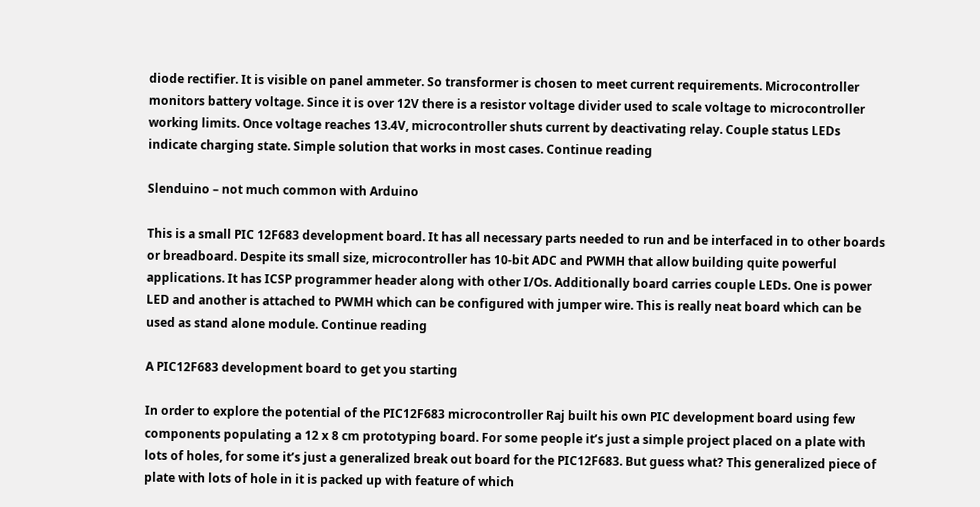diode rectifier. It is visible on panel ammeter. So transformer is chosen to meet current requirements. Microcontroller monitors battery voltage. Since it is over 12V there is a resistor voltage divider used to scale voltage to microcontroller working limits. Once voltage reaches 13.4V, microcontroller shuts current by deactivating relay. Couple status LEDs indicate charging state. Simple solution that works in most cases. Continue reading

Slenduino – not much common with Arduino

This is a small PIC 12F683 development board. It has all necessary parts needed to run and be interfaced in to other boards or breadboard. Despite its small size, microcontroller has 10-bit ADC and PWMH that allow building quite powerful applications. It has ICSP programmer header along with other I/Os. Additionally board carries couple LEDs. One is power LED and another is attached to PWMH which can be configured with jumper wire. This is really neat board which can be used as stand alone module. Continue reading

A PIC12F683 development board to get you starting

In order to explore the potential of the PIC12F683 microcontroller Raj built his own PIC development board using few components populating a 12 x 8 cm prototyping board. For some people it’s just a simple project placed on a plate with lots of holes, for some it’s just a generalized break out board for the PIC12F683. But guess what? This generalized piece of plate with lots of hole in it is packed up with feature of which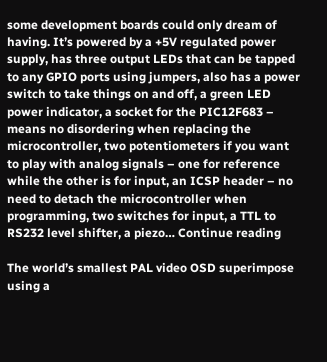some development boards could only dream of having. It’s powered by a +5V regulated power supply, has three output LEDs that can be tapped to any GPIO ports using jumpers, also has a power switch to take things on and off, a green LED power indicator, a socket for the PIC12F683 – means no disordering when replacing the microcontroller, two potentiometers if you want to play with analog signals – one for reference while the other is for input, an ICSP header – no need to detach the microcontroller when programming, two switches for input, a TTL to RS232 level shifter, a piezo… Continue reading

The world’s smallest PAL video OSD superimpose using a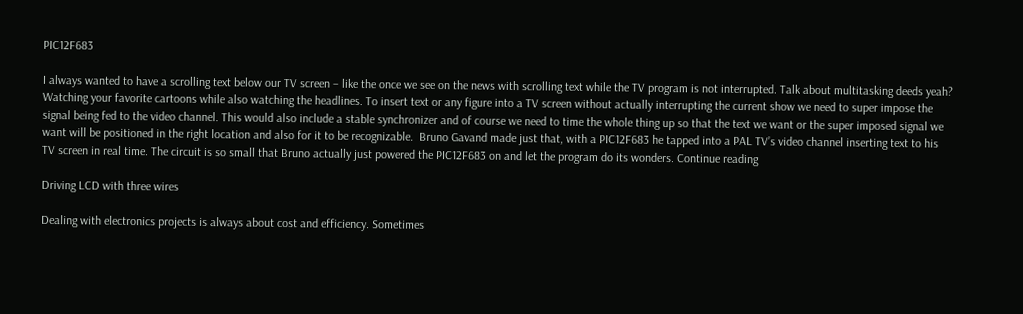PIC12F683

I always wanted to have a scrolling text below our TV screen – like the once we see on the news with scrolling text while the TV program is not interrupted. Talk about multitasking deeds yeah? Watching your favorite cartoons while also watching the headlines. To insert text or any figure into a TV screen without actually interrupting the current show we need to super impose the signal being fed to the video channel. This would also include a stable synchronizer and of course we need to time the whole thing up so that the text we want or the super imposed signal we want will be positioned in the right location and also for it to be recognizable.  Bruno Gavand made just that, with a PIC12F683 he tapped into a PAL TV’s video channel inserting text to his TV screen in real time. The circuit is so small that Bruno actually just powered the PIC12F683 on and let the program do its wonders. Continue reading

Driving LCD with three wires

Dealing with electronics projects is always about cost and efficiency. Sometimes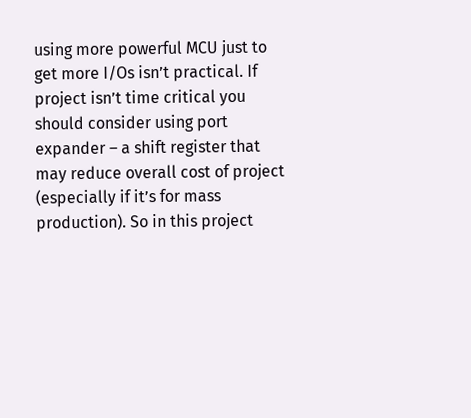using more powerful MCU just to get more I/Os isn’t practical. If project isn’t time critical you should consider using port expander – a shift register that may reduce overall cost of project (especially if it’s for mass production). So in this project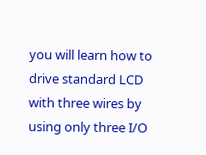you will learn how to drive standard LCD with three wires by using only three I/O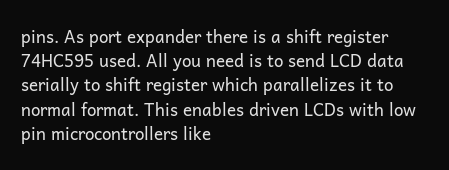pins. As port expander there is a shift register 74HC595 used. All you need is to send LCD data serially to shift register which parallelizes it to normal format. This enables driven LCDs with low pin microcontrollers like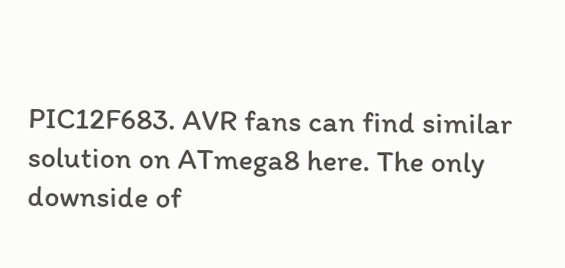PIC12F683. AVR fans can find similar solution on ATmega8 here. The only downside of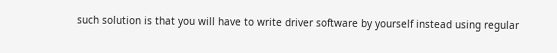such solution is that you will have to write driver software by yourself instead using regular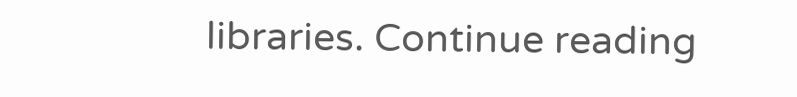libraries. Continue reading